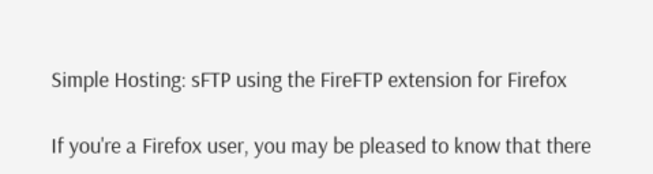Simple Hosting: sFTP using the FireFTP extension for Firefox

If you're a Firefox user, you may be pleased to know that there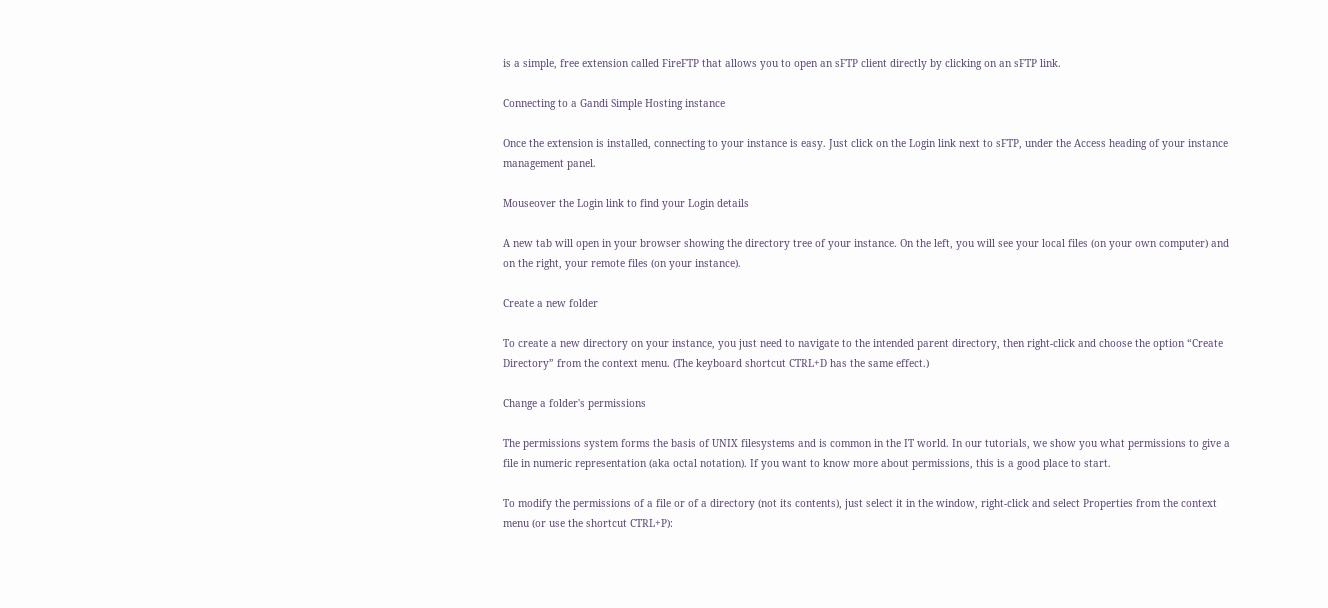is a simple, free extension called FireFTP that allows you to open an sFTP client directly by clicking on an sFTP link.

Connecting to a Gandi Simple Hosting instance

Once the extension is installed, connecting to your instance is easy. Just click on the Login link next to sFTP, under the Access heading of your instance management panel.

Mouseover the Login link to find your Login details

A new tab will open in your browser showing the directory tree of your instance. On the left, you will see your local files (on your own computer) and on the right, your remote files (on your instance).

Create a new folder

To create a new directory on your instance, you just need to navigate to the intended parent directory, then right-click and choose the option “Create Directory” from the context menu. (The keyboard shortcut CTRL+D has the same effect.)

Change a folder's permissions

The permissions system forms the basis of UNIX filesystems and is common in the IT world. In our tutorials, we show you what permissions to give a file in numeric representation (aka octal notation). If you want to know more about permissions, this is a good place to start.

To modify the permissions of a file or of a directory (not its contents), just select it in the window, right-click and select Properties from the context menu (or use the shortcut CTRL+P):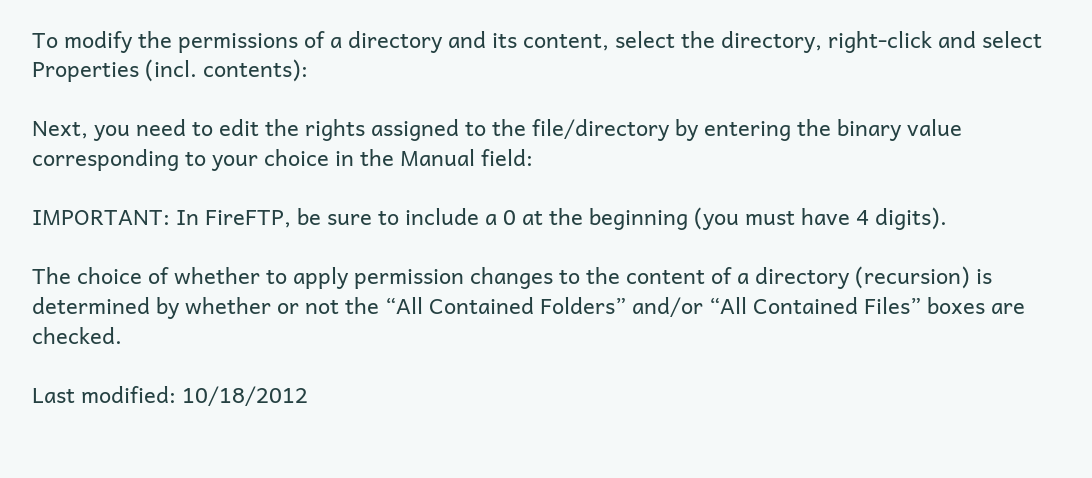To modify the permissions of a directory and its content, select the directory, right-click and select Properties (incl. contents):

Next, you need to edit the rights assigned to the file/directory by entering the binary value corresponding to your choice in the Manual field:

IMPORTANT: In FireFTP, be sure to include a 0 at the beginning (you must have 4 digits).

The choice of whether to apply permission changes to the content of a directory (recursion) is determined by whether or not the “All Contained Folders” and/or “All Contained Files” boxes are checked.

Last modified: 10/18/2012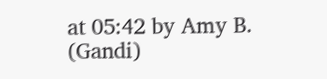at 05:42 by Amy B. (Gandi)